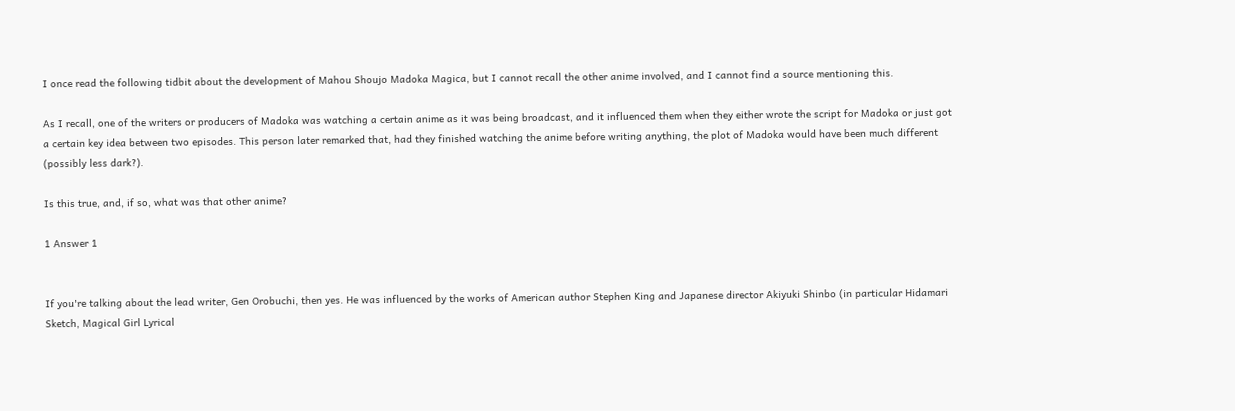I once read the following tidbit about the development of Mahou Shoujo Madoka Magica, but I cannot recall the other anime involved, and I cannot find a source mentioning this.

As I recall, one of the writers or producers of Madoka was watching a certain anime as it was being broadcast, and it influenced them when they either wrote the script for Madoka or just got a certain key idea between two episodes. This person later remarked that, had they finished watching the anime before writing anything, the plot of Madoka would have been much different (possibly less dark?).

Is this true, and, if so, what was that other anime?

1 Answer 1


If you're talking about the lead writer, Gen Orobuchi, then yes. He was influenced by the works of American author Stephen King and Japanese director Akiyuki Shinbo (in particular Hidamari Sketch, Magical Girl Lyrical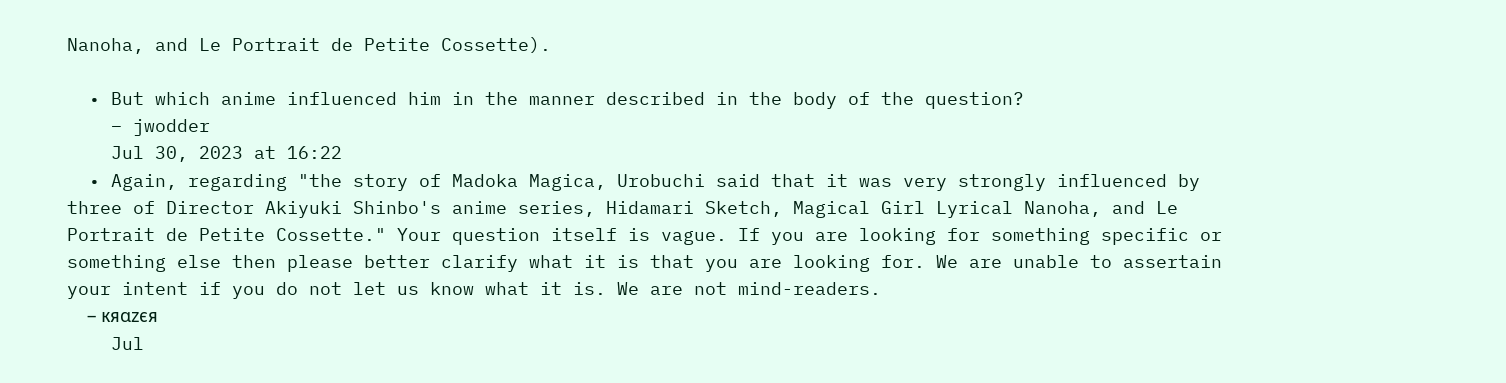Nanoha, and Le Portrait de Petite Cossette).

  • But which anime influenced him in the manner described in the body of the question?
    – jwodder
    Jul 30, 2023 at 16:22
  • Again, regarding "the story of Madoka Magica, Urobuchi said that it was very strongly influenced by three of Director Akiyuki Shinbo's anime series, Hidamari Sketch, Magical Girl Lyrical Nanoha, and Le Portrait de Petite Cossette." Your question itself is vague. If you are looking for something specific or something else then please better clarify what it is that you are looking for. We are unable to assertain your intent if you do not let us know what it is. We are not mind-readers.
    – кяαzєя
    Jul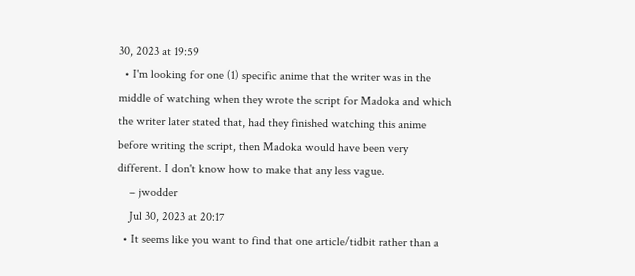30, 2023 at 19:59
  • I'm looking for one (1) specific anime that the writer was in the middle of watching when they wrote the script for Madoka and which the writer later stated that, had they finished watching this anime before writing the script, then Madoka would have been very different. I don't know how to make that any less vague.
    – jwodder
    Jul 30, 2023 at 20:17
  • It seems like you want to find that one article/tidbit rather than a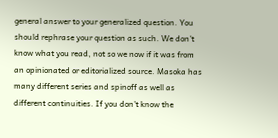general answer to your generalized question. You should rephrase your question as such. We don't know what you read, not so we now if it was from an opinionated or editorialized source. Masoka has many different series and spinoff as well as different continuities. If you don't know the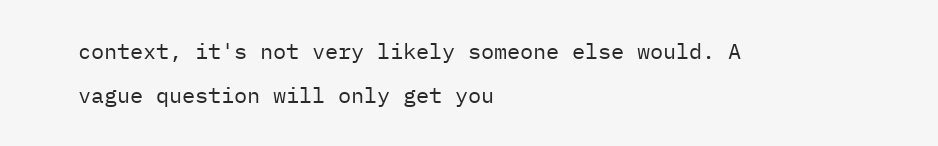context, it's not very likely someone else would. A vague question will only get you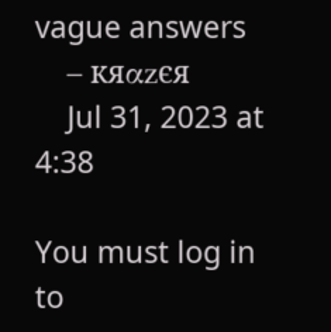vague answers
    – кяαzєя
    Jul 31, 2023 at 4:38

You must log in to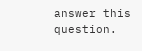answer this question.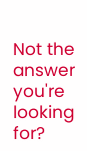Not the answer you're looking for?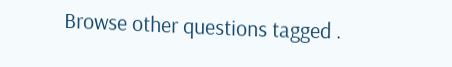Browse other questions tagged .